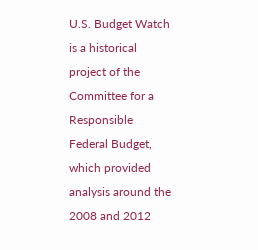U.S. Budget Watch is a historical project of the Committee for a Responsible Federal Budget, which provided analysis around the 2008 and 2012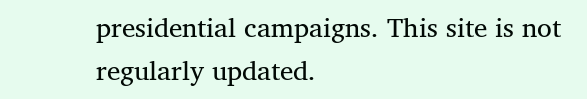presidential campaigns. This site is not regularly updated.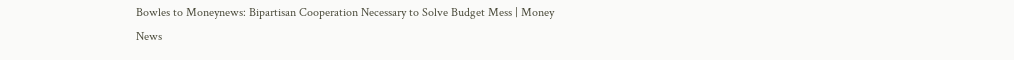Bowles to Moneynews: Bipartisan Cooperation Necessary to Solve Budget Mess | Money News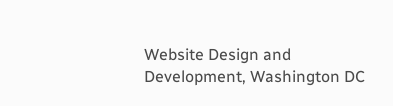Website Design and Development, Washington DC